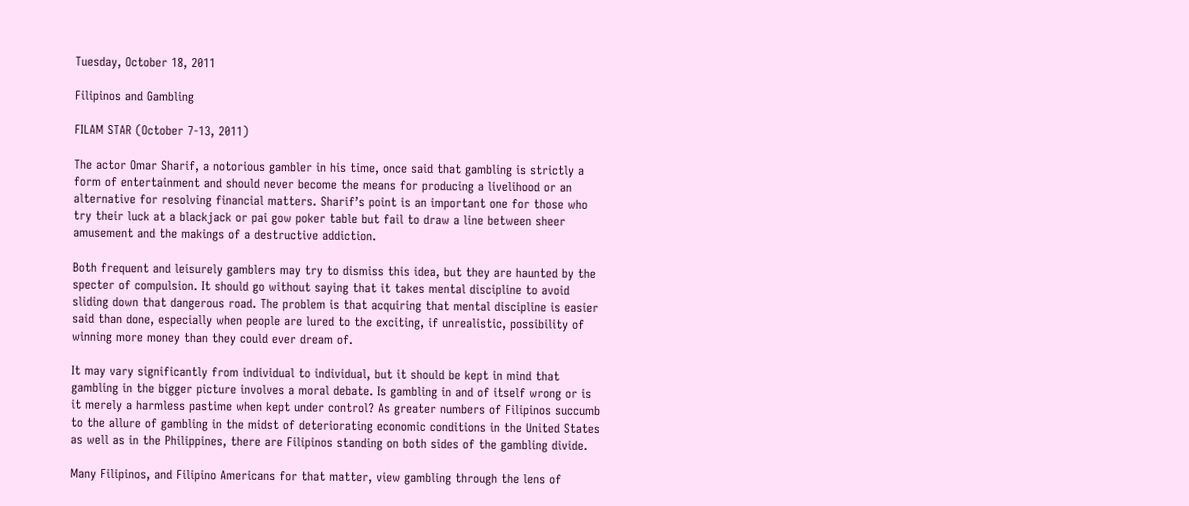Tuesday, October 18, 2011

Filipinos and Gambling

FILAM STAR (October 7-13, 2011)

The actor Omar Sharif, a notorious gambler in his time, once said that gambling is strictly a form of entertainment and should never become the means for producing a livelihood or an alternative for resolving financial matters. Sharif’s point is an important one for those who try their luck at a blackjack or pai gow poker table but fail to draw a line between sheer amusement and the makings of a destructive addiction.

Both frequent and leisurely gamblers may try to dismiss this idea, but they are haunted by the specter of compulsion. It should go without saying that it takes mental discipline to avoid sliding down that dangerous road. The problem is that acquiring that mental discipline is easier said than done, especially when people are lured to the exciting, if unrealistic, possibility of winning more money than they could ever dream of.

It may vary significantly from individual to individual, but it should be kept in mind that gambling in the bigger picture involves a moral debate. Is gambling in and of itself wrong or is it merely a harmless pastime when kept under control? As greater numbers of Filipinos succumb to the allure of gambling in the midst of deteriorating economic conditions in the United States as well as in the Philippines, there are Filipinos standing on both sides of the gambling divide.

Many Filipinos, and Filipino Americans for that matter, view gambling through the lens of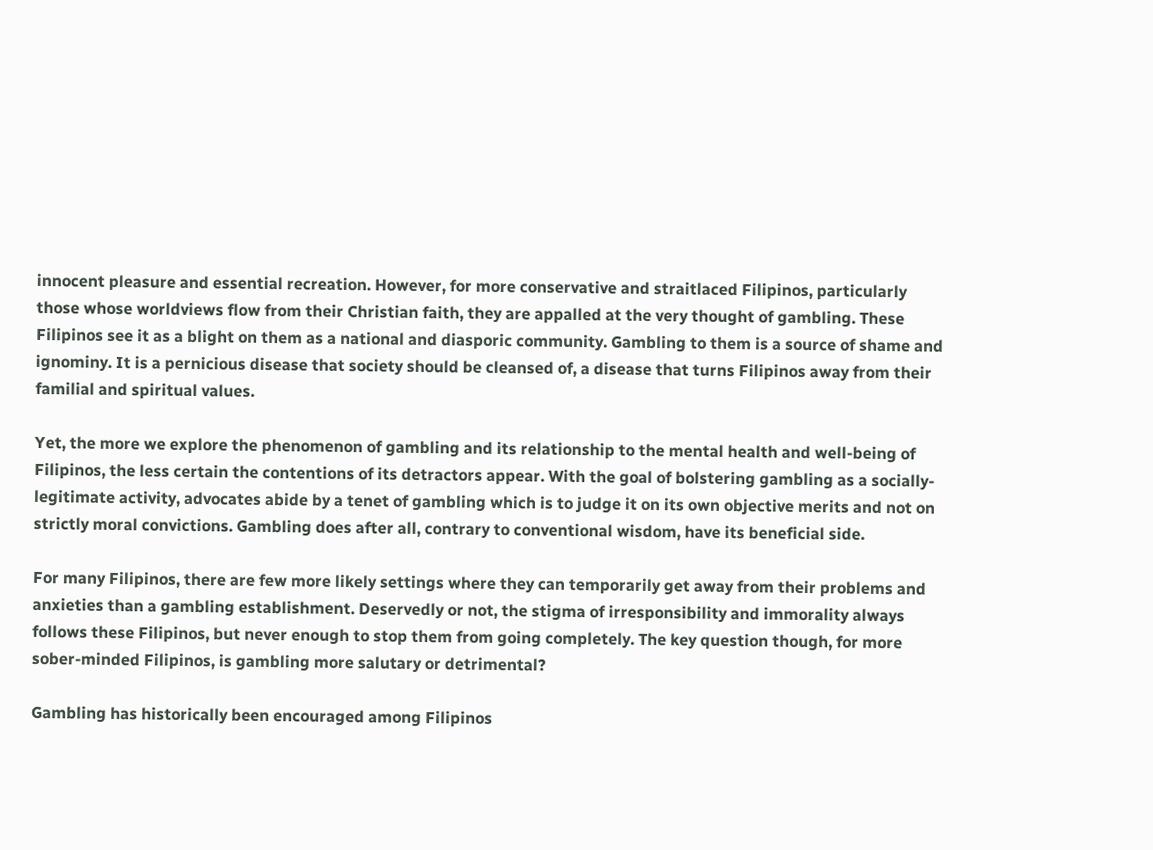innocent pleasure and essential recreation. However, for more conservative and straitlaced Filipinos, particularly those whose worldviews flow from their Christian faith, they are appalled at the very thought of gambling. These Filipinos see it as a blight on them as a national and diasporic community. Gambling to them is a source of shame and ignominy. It is a pernicious disease that society should be cleansed of, a disease that turns Filipinos away from their familial and spiritual values.

Yet, the more we explore the phenomenon of gambling and its relationship to the mental health and well-being of Filipinos, the less certain the contentions of its detractors appear. With the goal of bolstering gambling as a socially-legitimate activity, advocates abide by a tenet of gambling which is to judge it on its own objective merits and not on strictly moral convictions. Gambling does after all, contrary to conventional wisdom, have its beneficial side.

For many Filipinos, there are few more likely settings where they can temporarily get away from their problems and anxieties than a gambling establishment. Deservedly or not, the stigma of irresponsibility and immorality always follows these Filipinos, but never enough to stop them from going completely. The key question though, for more sober-minded Filipinos, is gambling more salutary or detrimental?

Gambling has historically been encouraged among Filipinos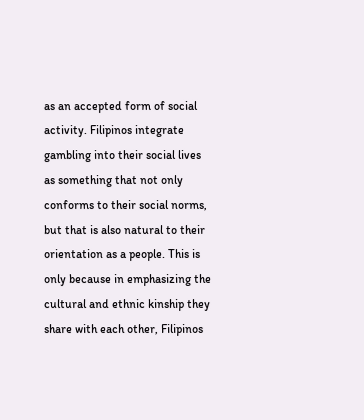as an accepted form of social activity. Filipinos integrate gambling into their social lives as something that not only conforms to their social norms, but that is also natural to their orientation as a people. This is only because in emphasizing the cultural and ethnic kinship they share with each other, Filipinos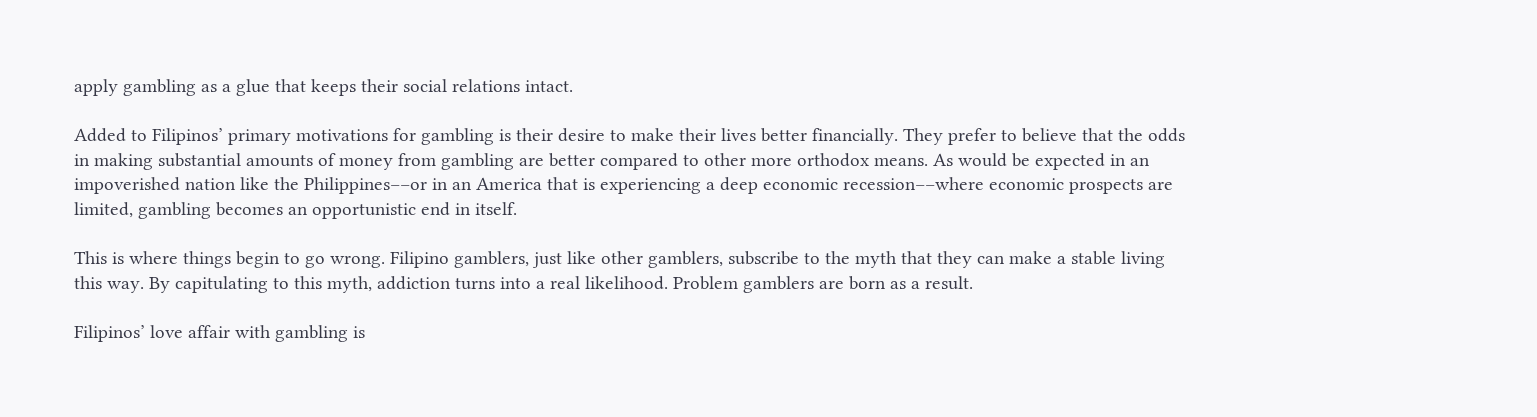apply gambling as a glue that keeps their social relations intact.

Added to Filipinos’ primary motivations for gambling is their desire to make their lives better financially. They prefer to believe that the odds in making substantial amounts of money from gambling are better compared to other more orthodox means. As would be expected in an impoverished nation like the Philippines––or in an America that is experiencing a deep economic recession––where economic prospects are limited, gambling becomes an opportunistic end in itself.

This is where things begin to go wrong. Filipino gamblers, just like other gamblers, subscribe to the myth that they can make a stable living this way. By capitulating to this myth, addiction turns into a real likelihood. Problem gamblers are born as a result.

Filipinos’ love affair with gambling is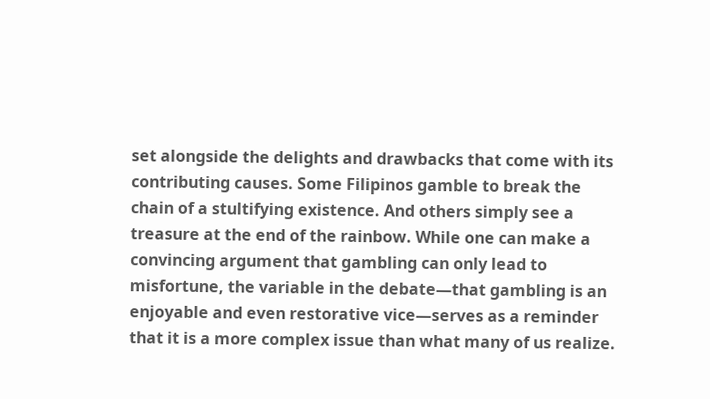set alongside the delights and drawbacks that come with its contributing causes. Some Filipinos gamble to break the chain of a stultifying existence. And others simply see a treasure at the end of the rainbow. While one can make a convincing argument that gambling can only lead to misfortune, the variable in the debate—that gambling is an enjoyable and even restorative vice—serves as a reminder that it is a more complex issue than what many of us realize.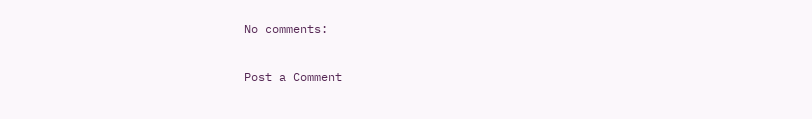No comments:

Post a Comment